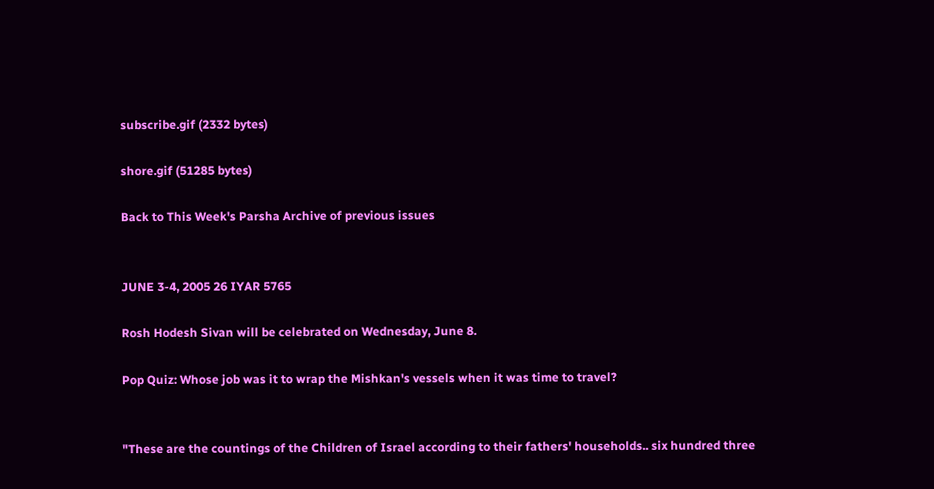subscribe.gif (2332 bytes)

shore.gif (51285 bytes)

Back to This Week's Parsha Archive of previous issues


JUNE 3-4, 2005 26 IYAR 5765

Rosh Hodesh Sivan will be celebrated on Wednesday, June 8.

Pop Quiz: Whose job was it to wrap the Mishkan's vessels when it was time to travel?


"These are the countings of the Children of Israel according to their fathers' households.. six hundred three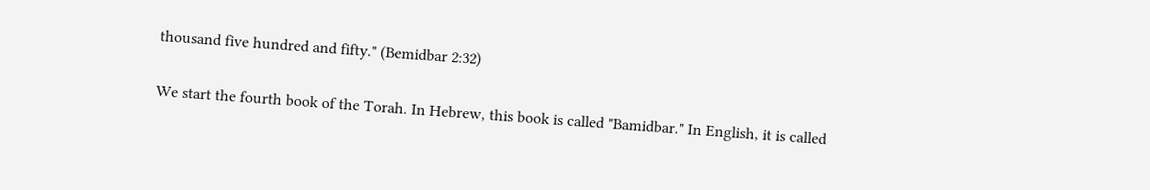thousand five hundred and fifty." (Bemidbar 2:32)

We start the fourth book of the Torah. In Hebrew, this book is called "Bamidbar." In English, it is called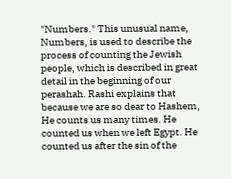"Numbers." This unusual name, Numbers, is used to describe the process of counting the Jewish people, which is described in great detail in the beginning of our perashah. Rashi explains that because we are so dear to Hashem, He counts us many times. He counted us when we left Egypt. He counted us after the sin of the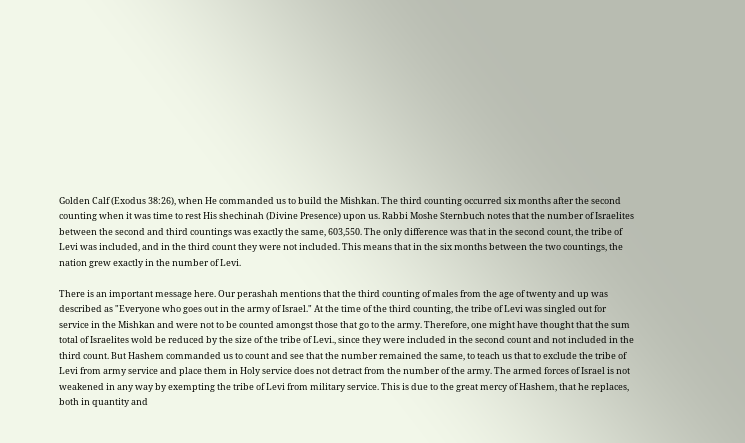Golden Calf (Exodus 38:26), when He commanded us to build the Mishkan. The third counting occurred six months after the second counting when it was time to rest His shechinah (Divine Presence) upon us. Rabbi Moshe Sternbuch notes that the number of Israelites between the second and third countings was exactly the same, 603,550. The only difference was that in the second count, the tribe of Levi was included, and in the third count they were not included. This means that in the six months between the two countings, the nation grew exactly in the number of Levi.

There is an important message here. Our perashah mentions that the third counting of males from the age of twenty and up was described as "Everyone who goes out in the army of Israel." At the time of the third counting, the tribe of Levi was singled out for service in the Mishkan and were not to be counted amongst those that go to the army. Therefore, one might have thought that the sum total of Israelites wold be reduced by the size of the tribe of Levi., since they were included in the second count and not included in the third count. But Hashem commanded us to count and see that the number remained the same, to teach us that to exclude the tribe of Levi from army service and place them in Holy service does not detract from the number of the army. The armed forces of Israel is not weakened in any way by exempting the tribe of Levi from military service. This is due to the great mercy of Hashem, that he replaces, both in quantity and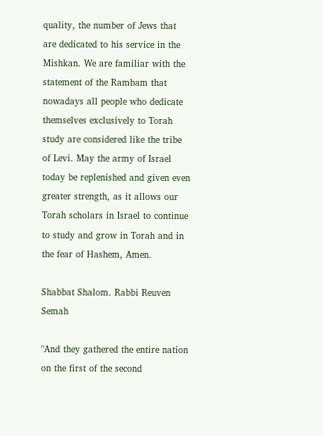quality, the number of Jews that are dedicated to his service in the Mishkan. We are familiar with the statement of the Rambam that nowadays all people who dedicate themselves exclusively to Torah study are considered like the tribe of Levi. May the army of Israel today be replenished and given even greater strength, as it allows our Torah scholars in Israel to continue to study and grow in Torah and in the fear of Hashem, Amen.

Shabbat Shalom. Rabbi Reuven Semah

"And they gathered the entire nation on the first of the second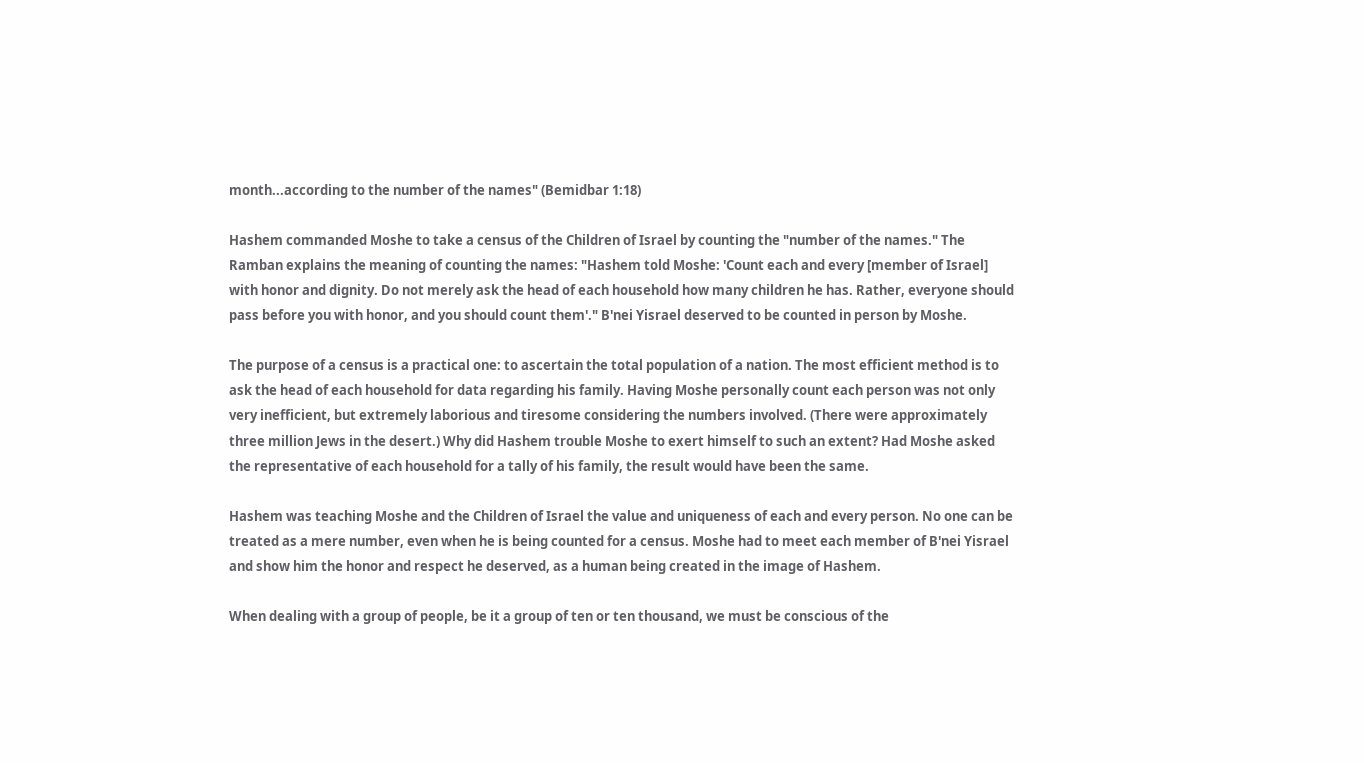month...according to the number of the names" (Bemidbar 1:18)

Hashem commanded Moshe to take a census of the Children of Israel by counting the "number of the names." The Ramban explains the meaning of counting the names: "Hashem told Moshe: 'Count each and every [member of Israel] with honor and dignity. Do not merely ask the head of each household how many children he has. Rather, everyone should pass before you with honor, and you should count them'." B'nei Yisrael deserved to be counted in person by Moshe.

The purpose of a census is a practical one: to ascertain the total population of a nation. The most efficient method is to ask the head of each household for data regarding his family. Having Moshe personally count each person was not only very inefficient, but extremely laborious and tiresome considering the numbers involved. (There were approximately three million Jews in the desert.) Why did Hashem trouble Moshe to exert himself to such an extent? Had Moshe asked the representative of each household for a tally of his family, the result would have been the same.

Hashem was teaching Moshe and the Children of Israel the value and uniqueness of each and every person. No one can be treated as a mere number, even when he is being counted for a census. Moshe had to meet each member of B'nei Yisrael and show him the honor and respect he deserved, as a human being created in the image of Hashem.

When dealing with a group of people, be it a group of ten or ten thousand, we must be conscious of the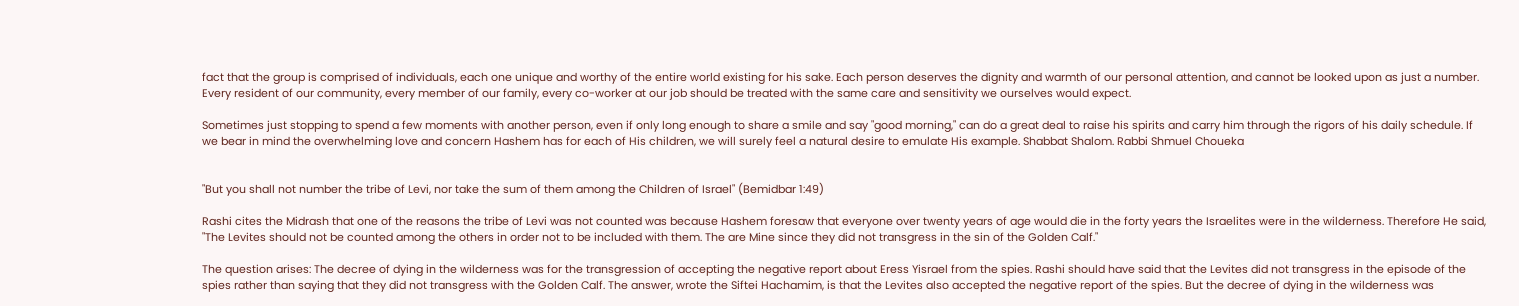fact that the group is comprised of individuals, each one unique and worthy of the entire world existing for his sake. Each person deserves the dignity and warmth of our personal attention, and cannot be looked upon as just a number. Every resident of our community, every member of our family, every co-worker at our job should be treated with the same care and sensitivity we ourselves would expect.

Sometimes just stopping to spend a few moments with another person, even if only long enough to share a smile and say "good morning," can do a great deal to raise his spirits and carry him through the rigors of his daily schedule. If we bear in mind the overwhelming love and concern Hashem has for each of His children, we will surely feel a natural desire to emulate His example. Shabbat Shalom. Rabbi Shmuel Choueka


"But you shall not number the tribe of Levi, nor take the sum of them among the Children of Israel" (Bemidbar 1:49)

Rashi cites the Midrash that one of the reasons the tribe of Levi was not counted was because Hashem foresaw that everyone over twenty years of age would die in the forty years the Israelites were in the wilderness. Therefore He said, "The Levites should not be counted among the others in order not to be included with them. The are Mine since they did not transgress in the sin of the Golden Calf."

The question arises: The decree of dying in the wilderness was for the transgression of accepting the negative report about Eress Yisrael from the spies. Rashi should have said that the Levites did not transgress in the episode of the spies rather than saying that they did not transgress with the Golden Calf. The answer, wrote the Siftei Hachamim, is that the Levites also accepted the negative report of the spies. But the decree of dying in the wilderness was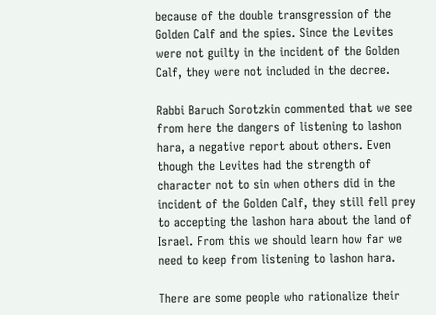because of the double transgression of the Golden Calf and the spies. Since the Levites were not guilty in the incident of the Golden Calf, they were not included in the decree.

Rabbi Baruch Sorotzkin commented that we see from here the dangers of listening to lashon hara, a negative report about others. Even though the Levites had the strength of character not to sin when others did in the incident of the Golden Calf, they still fell prey to accepting the lashon hara about the land of Israel. From this we should learn how far we need to keep from listening to lashon hara.

There are some people who rationalize their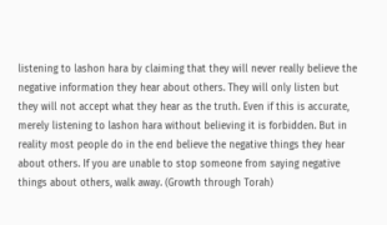listening to lashon hara by claiming that they will never really believe the negative information they hear about others. They will only listen but they will not accept what they hear as the truth. Even if this is accurate, merely listening to lashon hara without believing it is forbidden. But in reality most people do in the end believe the negative things they hear about others. If you are unable to stop someone from saying negative things about others, walk away. (Growth through Torah)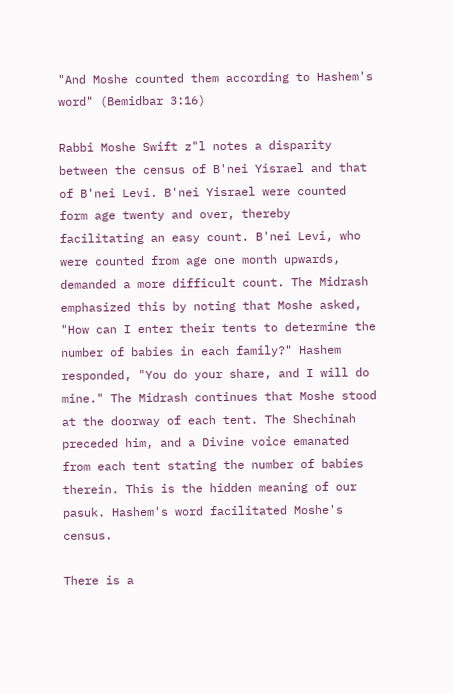"And Moshe counted them according to Hashem's word" (Bemidbar 3:16)

Rabbi Moshe Swift z"l notes a disparity between the census of B'nei Yisrael and that of B'nei Levi. B'nei Yisrael were counted form age twenty and over, thereby facilitating an easy count. B'nei Levi, who were counted from age one month upwards, demanded a more difficult count. The Midrash emphasized this by noting that Moshe asked, "How can I enter their tents to determine the number of babies in each family?" Hashem responded, "You do your share, and I will do mine." The Midrash continues that Moshe stood at the doorway of each tent. The Shechinah preceded him, and a Divine voice emanated from each tent stating the number of babies therein. This is the hidden meaning of our pasuk. Hashem's word facilitated Moshe's census.

There is a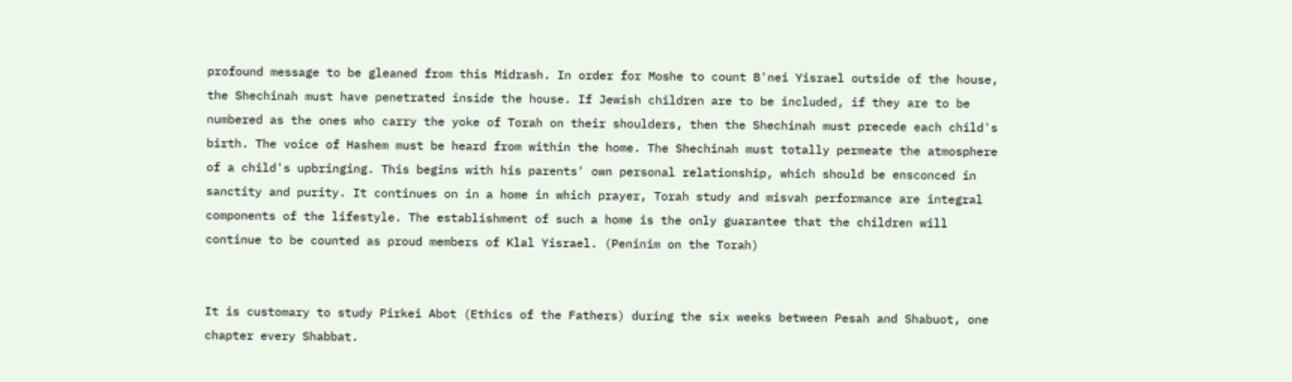profound message to be gleaned from this Midrash. In order for Moshe to count B'nei Yisrael outside of the house, the Shechinah must have penetrated inside the house. If Jewish children are to be included, if they are to be numbered as the ones who carry the yoke of Torah on their shoulders, then the Shechinah must precede each child's birth. The voice of Hashem must be heard from within the home. The Shechinah must totally permeate the atmosphere of a child's upbringing. This begins with his parents' own personal relationship, which should be ensconced in sanctity and purity. It continues on in a home in which prayer, Torah study and misvah performance are integral components of the lifestyle. The establishment of such a home is the only guarantee that the children will continue to be counted as proud members of Klal Yisrael. (Peninim on the Torah)


It is customary to study Pirkei Abot (Ethics of the Fathers) during the six weeks between Pesah and Shabuot, one chapter every Shabbat.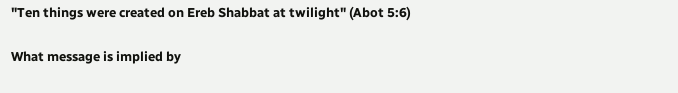"Ten things were created on Ereb Shabbat at twilight" (Abot 5:6)

What message is implied by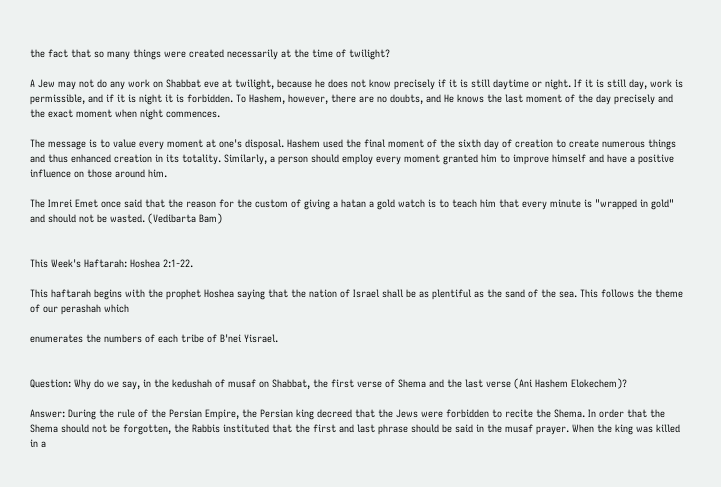the fact that so many things were created necessarily at the time of twilight?

A Jew may not do any work on Shabbat eve at twilight, because he does not know precisely if it is still daytime or night. If it is still day, work is permissible, and if it is night it is forbidden. To Hashem, however, there are no doubts, and He knows the last moment of the day precisely and the exact moment when night commences.

The message is to value every moment at one's disposal. Hashem used the final moment of the sixth day of creation to create numerous things and thus enhanced creation in its totality. Similarly, a person should employ every moment granted him to improve himself and have a positive influence on those around him.

The Imrei Emet once said that the reason for the custom of giving a hatan a gold watch is to teach him that every minute is "wrapped in gold" and should not be wasted. (Vedibarta Bam)


This Week's Haftarah: Hoshea 2:1-22.

This haftarah begins with the prophet Hoshea saying that the nation of Israel shall be as plentiful as the sand of the sea. This follows the theme of our perashah which

enumerates the numbers of each tribe of B'nei Yisrael.


Question: Why do we say, in the kedushah of musaf on Shabbat, the first verse of Shema and the last verse (Ani Hashem Elokechem)?

Answer: During the rule of the Persian Empire, the Persian king decreed that the Jews were forbidden to recite the Shema. In order that the Shema should not be forgotten, the Rabbis instituted that the first and last phrase should be said in the musaf prayer. When the king was killed in a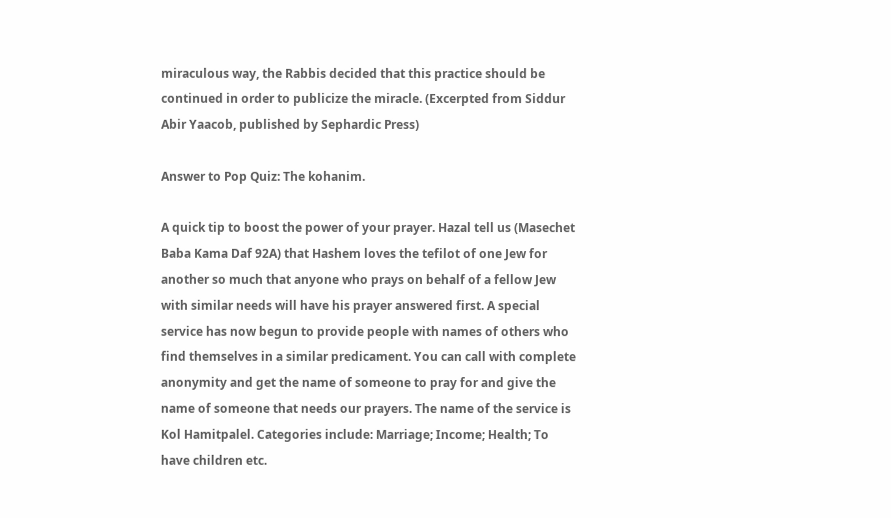miraculous way, the Rabbis decided that this practice should be continued in order to publicize the miracle. (Excerpted from Siddur Abir Yaacob, published by Sephardic Press)

Answer to Pop Quiz: The kohanim.

A quick tip to boost the power of your prayer. Hazal tell us (Masechet Baba Kama Daf 92A) that Hashem loves the tefilot of one Jew for another so much that anyone who prays on behalf of a fellow Jew with similar needs will have his prayer answered first. A special service has now begun to provide people with names of others who find themselves in a similar predicament. You can call with complete anonymity and get the name of someone to pray for and give the name of someone that needs our prayers. The name of the service is Kol Hamitpalel. Categories include: Marriage; Income; Health; To have children etc.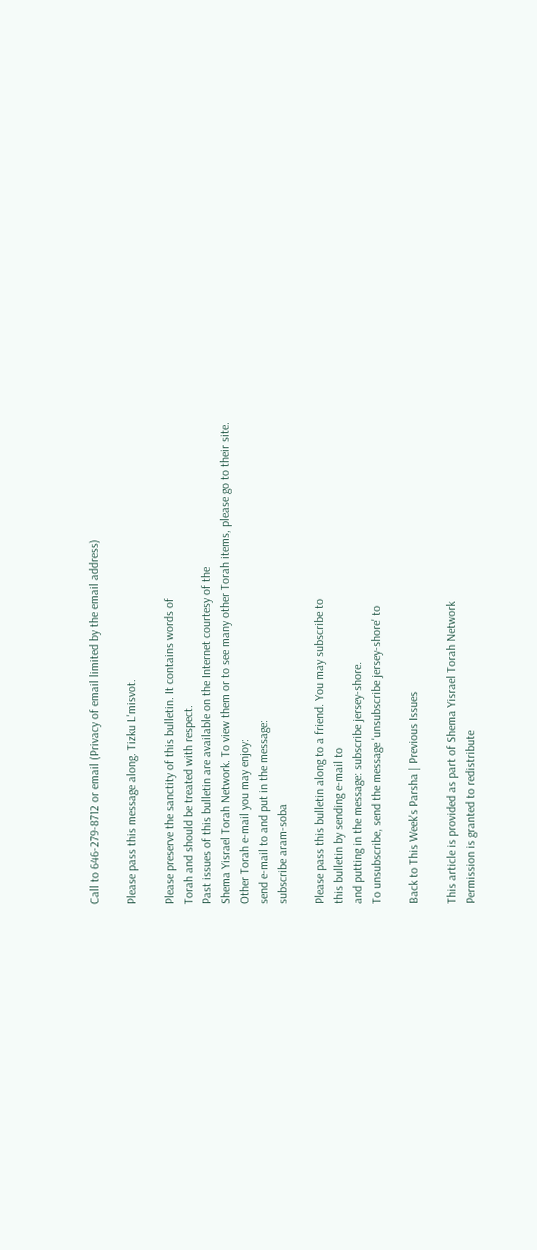Call to 646-279-8712 or email (Privacy of email limited by the email address)

Please pass this message along. Tizku L'misvot.

Please preserve the sanctity of this bulletin. It contains words of
Torah and should be treated with respect.
Past issues of this bulletin are available on the Internet courtesy of the
Shema Yisrael Torah Network. To view them or to see many other Torah items, please go to their site.
Other Torah e-mail you may enjoy:
send e-mail to and put in the message:
subscribe aram-soba

Please pass this bulletin along to a friend. You may subscribe to
this bulletin by sending e-mail to
and putting in the message: subscribe jersey-shore.
To unsubscribe, send the message 'unsubscribe jersey-shore' to

Back to This Week's Parsha | Previous Issues

This article is provided as part of Shema Yisrael Torah Network
Permission is granted to redistribute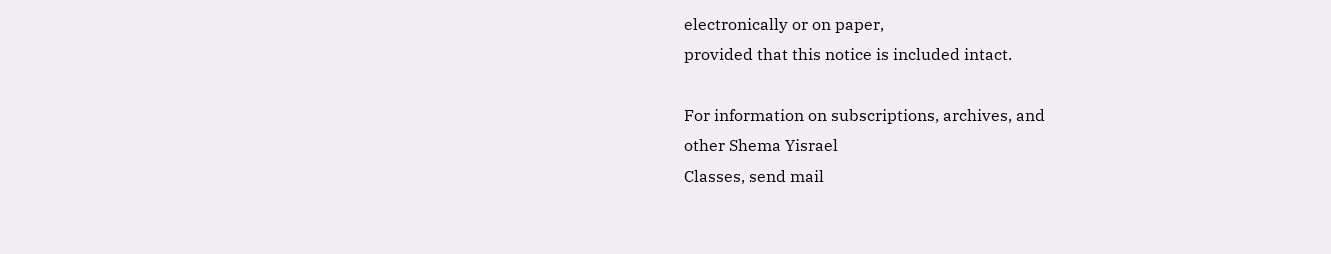electronically or on paper,
provided that this notice is included intact.

For information on subscriptions, archives, and
other Shema Yisrael
Classes, send mail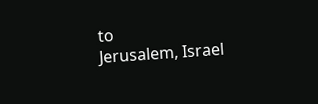to
Jerusalem, Israel